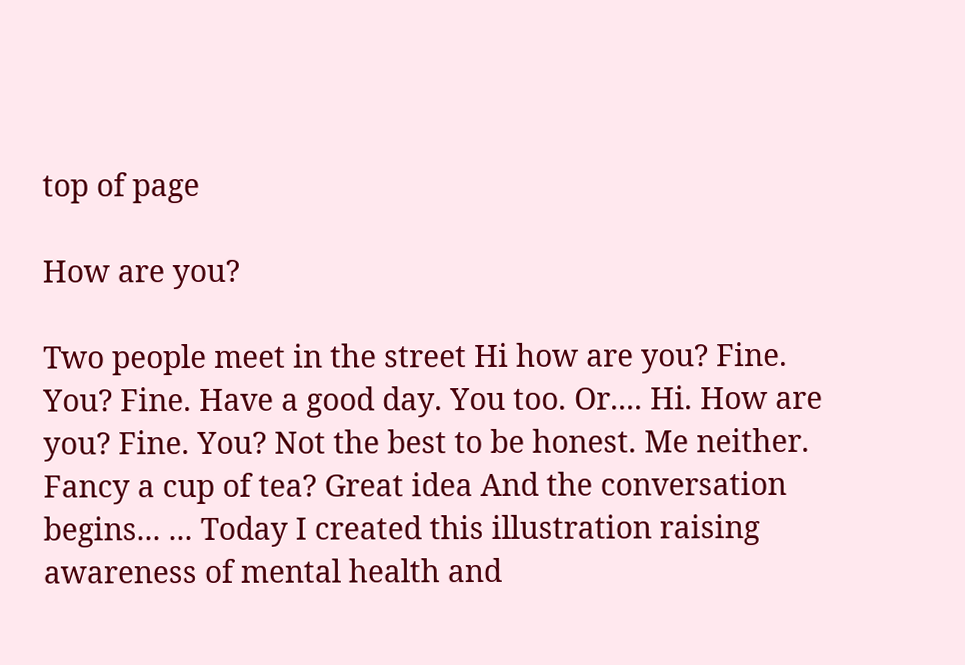top of page

How are you?

Two people meet in the street Hi how are you? Fine. You? Fine. Have a good day. You too. Or.... Hi. How are you? Fine. You? Not the best to be honest. Me neither. Fancy a cup of tea? Great idea And the conversation begins... ... Today I created this illustration raising awareness of mental health and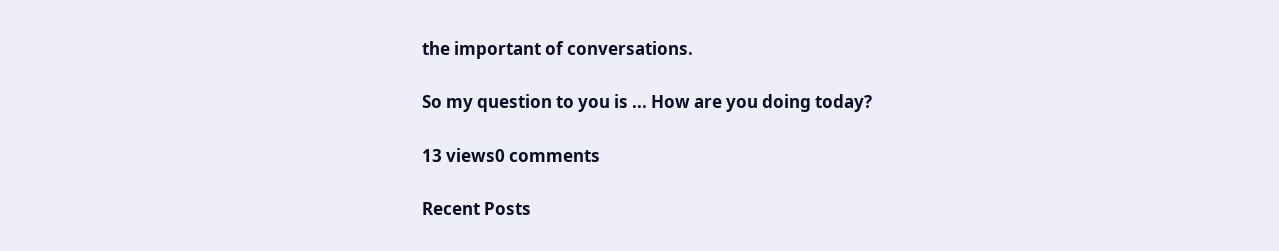the important of conversations.

So my question to you is ... How are you doing today?

13 views0 comments

Recent Posts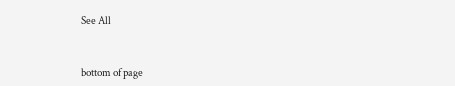See All


bottom of page